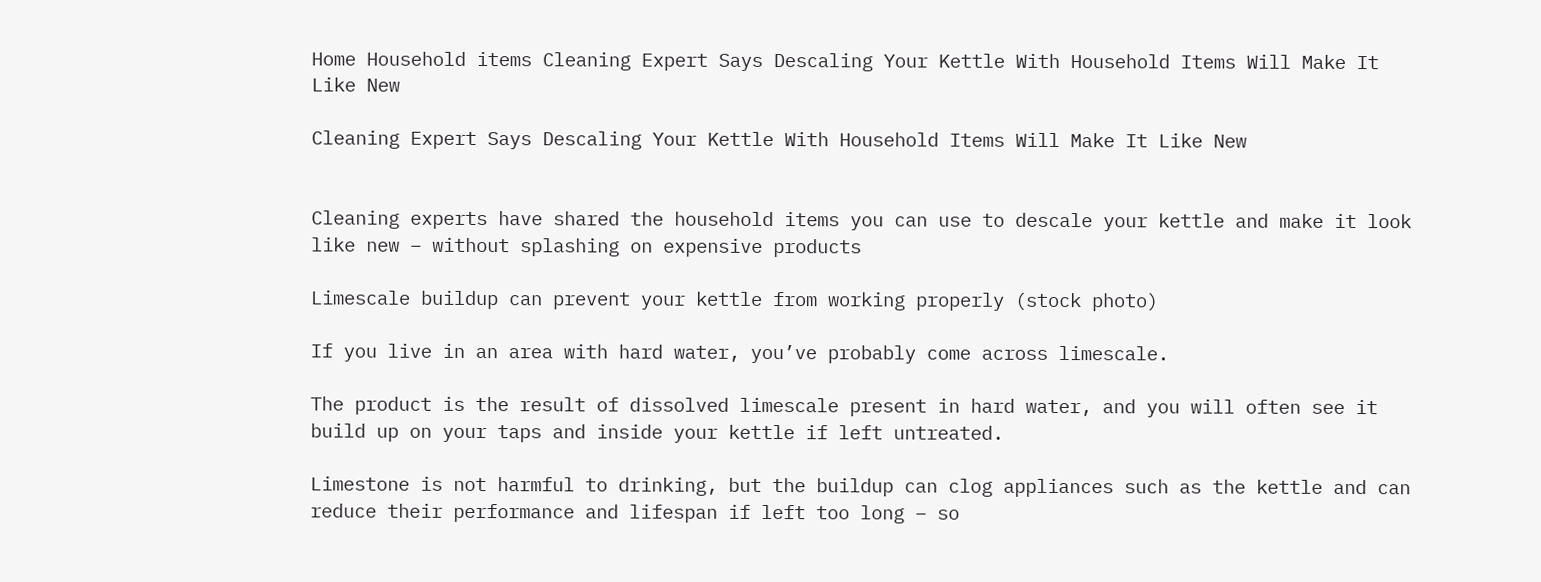Home Household items Cleaning Expert Says Descaling Your Kettle With Household Items Will Make It Like New

Cleaning Expert Says Descaling Your Kettle With Household Items Will Make It Like New


Cleaning experts have shared the household items you can use to descale your kettle and make it look like new – without splashing on expensive products

Limescale buildup can prevent your kettle from working properly (stock photo)

If you live in an area with hard water, you’ve probably come across limescale.

The product is the result of dissolved limescale present in hard water, and you will often see it build up on your taps and inside your kettle if left untreated.

Limestone is not harmful to drinking, but the buildup can clog appliances such as the kettle and can reduce their performance and lifespan if left too long – so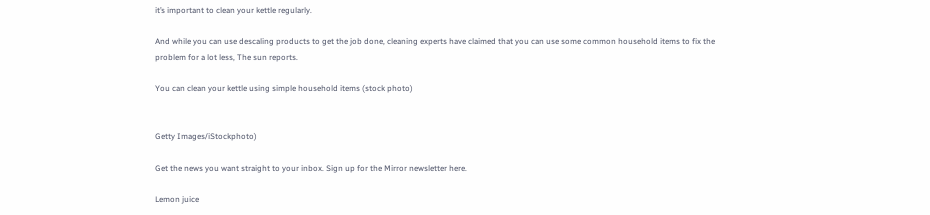it’s important to clean your kettle regularly.

And while you can use descaling products to get the job done, cleaning experts have claimed that you can use some common household items to fix the problem for a lot less, The sun reports.

You can clean your kettle using simple household items (stock photo)


Getty Images/iStockphoto)

Get the news you want straight to your inbox. Sign up for the Mirror newsletter here.

Lemon juice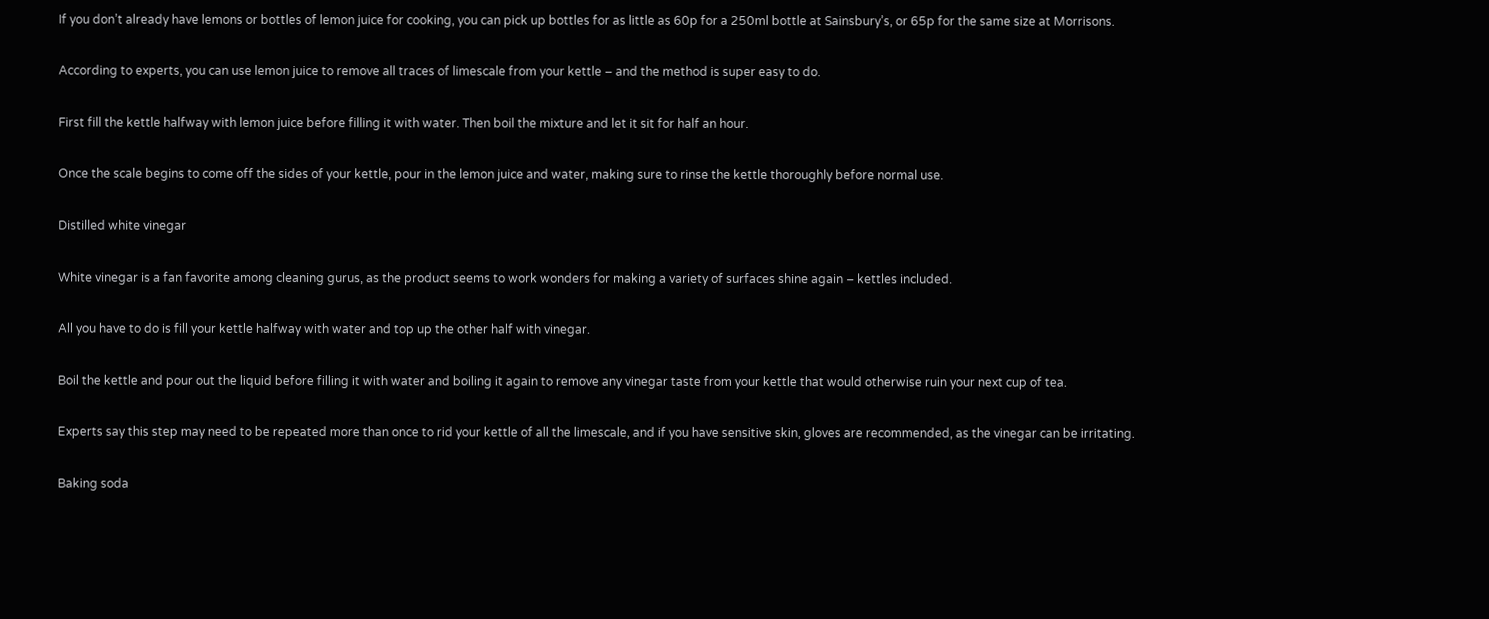If you don’t already have lemons or bottles of lemon juice for cooking, you can pick up bottles for as little as 60p for a 250ml bottle at Sainsbury’s, or 65p for the same size at Morrisons.

According to experts, you can use lemon juice to remove all traces of limescale from your kettle – and the method is super easy to do.

First fill the kettle halfway with lemon juice before filling it with water. Then boil the mixture and let it sit for half an hour.

Once the scale begins to come off the sides of your kettle, pour in the lemon juice and water, making sure to rinse the kettle thoroughly before normal use.

Distilled white vinegar

White vinegar is a fan favorite among cleaning gurus, as the product seems to work wonders for making a variety of surfaces shine again – kettles included.

All you have to do is fill your kettle halfway with water and top up the other half with vinegar.

Boil the kettle and pour out the liquid before filling it with water and boiling it again to remove any vinegar taste from your kettle that would otherwise ruin your next cup of tea.

Experts say this step may need to be repeated more than once to rid your kettle of all the limescale, and if you have sensitive skin, gloves are recommended, as the vinegar can be irritating.

Baking soda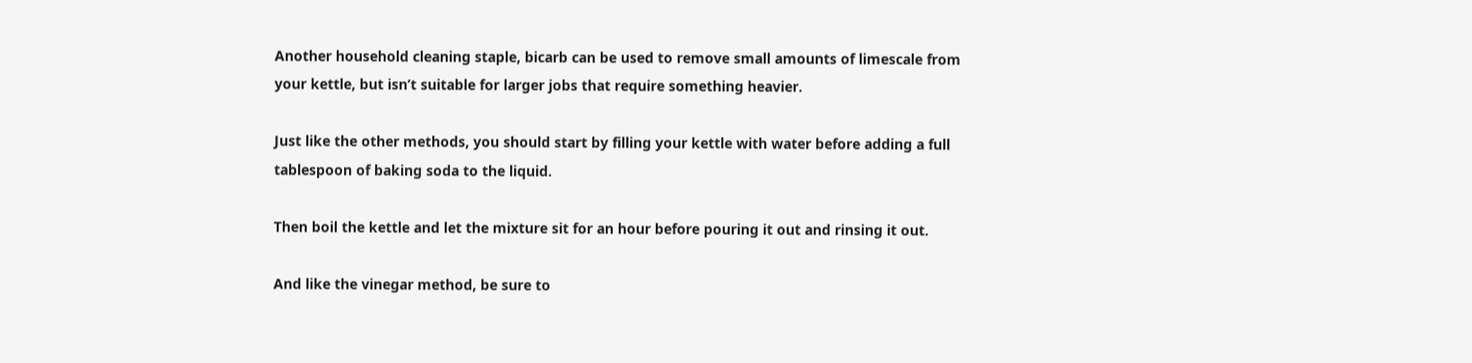Another household cleaning staple, bicarb can be used to remove small amounts of limescale from your kettle, but isn’t suitable for larger jobs that require something heavier.

Just like the other methods, you should start by filling your kettle with water before adding a full tablespoon of baking soda to the liquid.

Then boil the kettle and let the mixture sit for an hour before pouring it out and rinsing it out.

And like the vinegar method, be sure to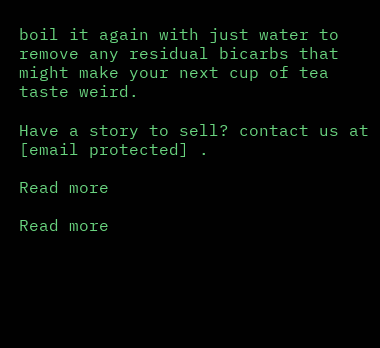boil it again with just water to remove any residual bicarbs that might make your next cup of tea taste weird.

Have a story to sell? contact us at [email protected] .

Read more

Read more